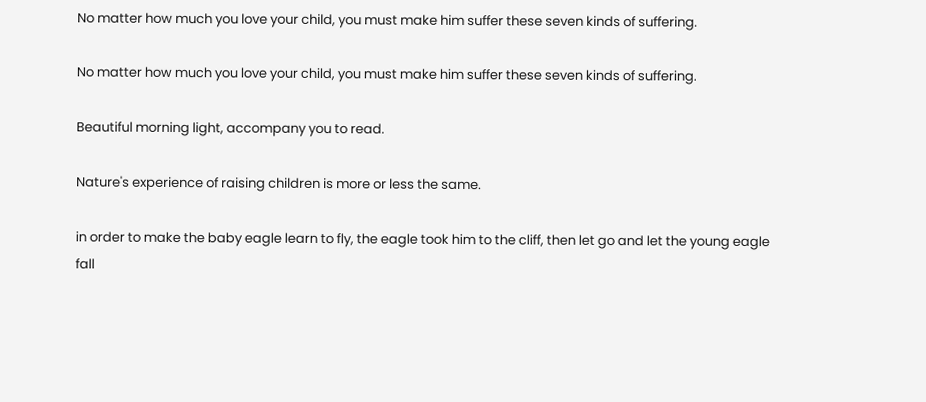No matter how much you love your child, you must make him suffer these seven kinds of suffering.

No matter how much you love your child, you must make him suffer these seven kinds of suffering.

Beautiful morning light, accompany you to read.

Nature's experience of raising children is more or less the same.

in order to make the baby eagle learn to fly, the eagle took him to the cliff, then let go and let the young eagle fall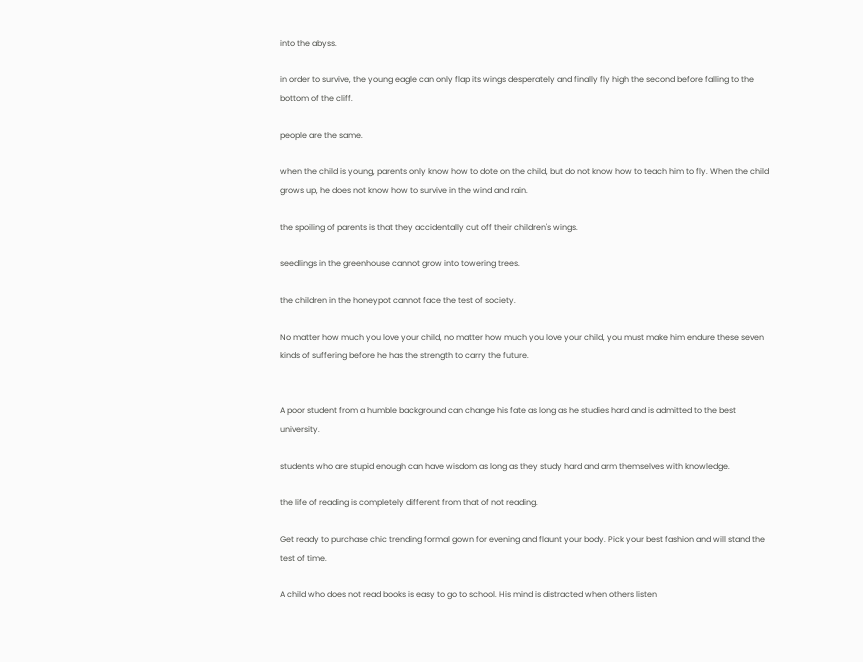into the abyss.

in order to survive, the young eagle can only flap its wings desperately and finally fly high the second before falling to the bottom of the cliff.

people are the same.

when the child is young, parents only know how to dote on the child, but do not know how to teach him to fly. When the child grows up, he does not know how to survive in the wind and rain.

the spoiling of parents is that they accidentally cut off their children's wings.

seedlings in the greenhouse cannot grow into towering trees.

the children in the honeypot cannot face the test of society.

No matter how much you love your child, no matter how much you love your child, you must make him endure these seven kinds of suffering before he has the strength to carry the future.


A poor student from a humble background can change his fate as long as he studies hard and is admitted to the best university.

students who are stupid enough can have wisdom as long as they study hard and arm themselves with knowledge.

the life of reading is completely different from that of not reading.

Get ready to purchase chic trending formal gown for evening and flaunt your body. Pick your best fashion and will stand the test of time.

A child who does not read books is easy to go to school. His mind is distracted when others listen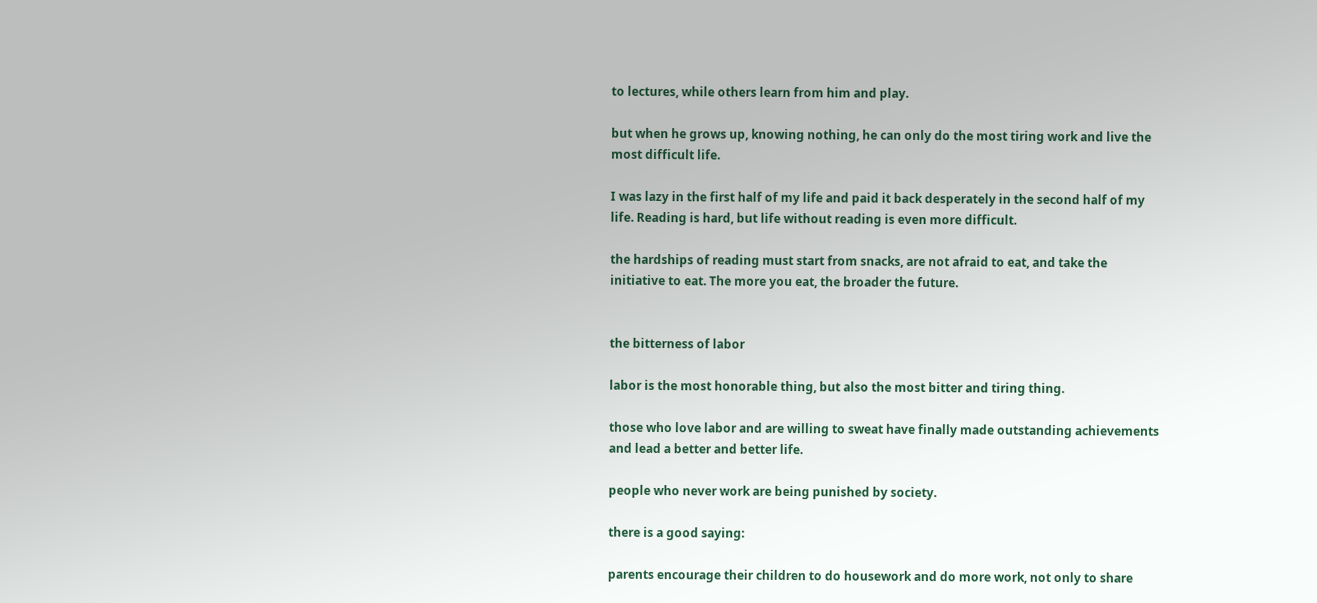to lectures, while others learn from him and play.

but when he grows up, knowing nothing, he can only do the most tiring work and live the most difficult life.

I was lazy in the first half of my life and paid it back desperately in the second half of my life. Reading is hard, but life without reading is even more difficult.

the hardships of reading must start from snacks, are not afraid to eat, and take the initiative to eat. The more you eat, the broader the future.


the bitterness of labor

labor is the most honorable thing, but also the most bitter and tiring thing.

those who love labor and are willing to sweat have finally made outstanding achievements and lead a better and better life.

people who never work are being punished by society.

there is a good saying:

parents encourage their children to do housework and do more work, not only to share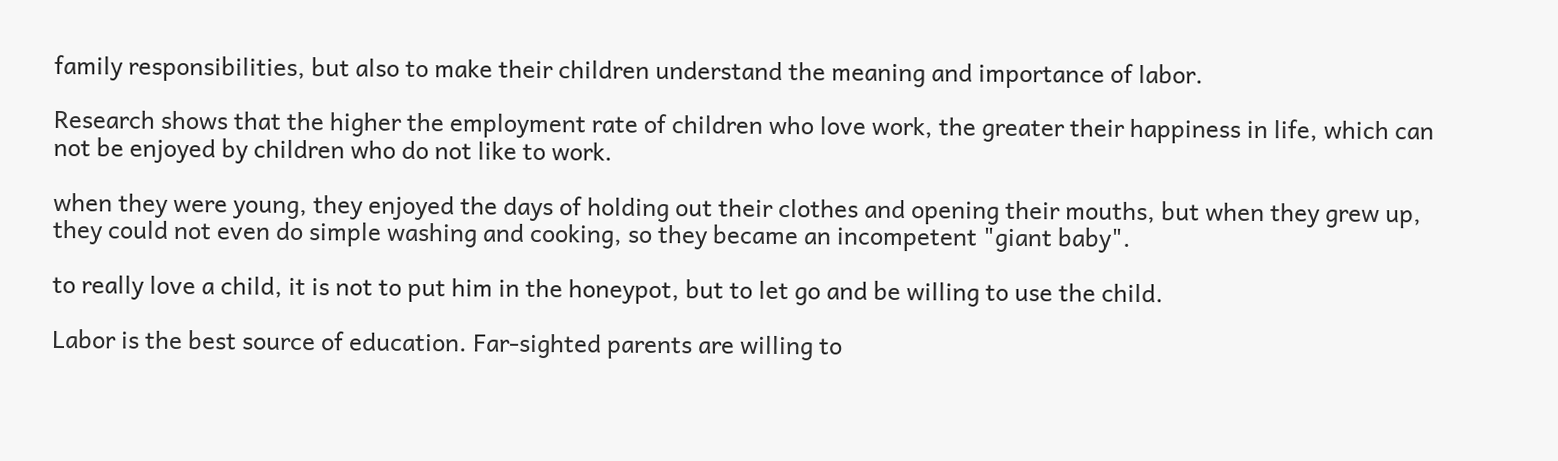family responsibilities, but also to make their children understand the meaning and importance of labor.

Research shows that the higher the employment rate of children who love work, the greater their happiness in life, which can not be enjoyed by children who do not like to work.

when they were young, they enjoyed the days of holding out their clothes and opening their mouths, but when they grew up, they could not even do simple washing and cooking, so they became an incompetent "giant baby".

to really love a child, it is not to put him in the honeypot, but to let go and be willing to use the child.

Labor is the best source of education. Far-sighted parents are willing to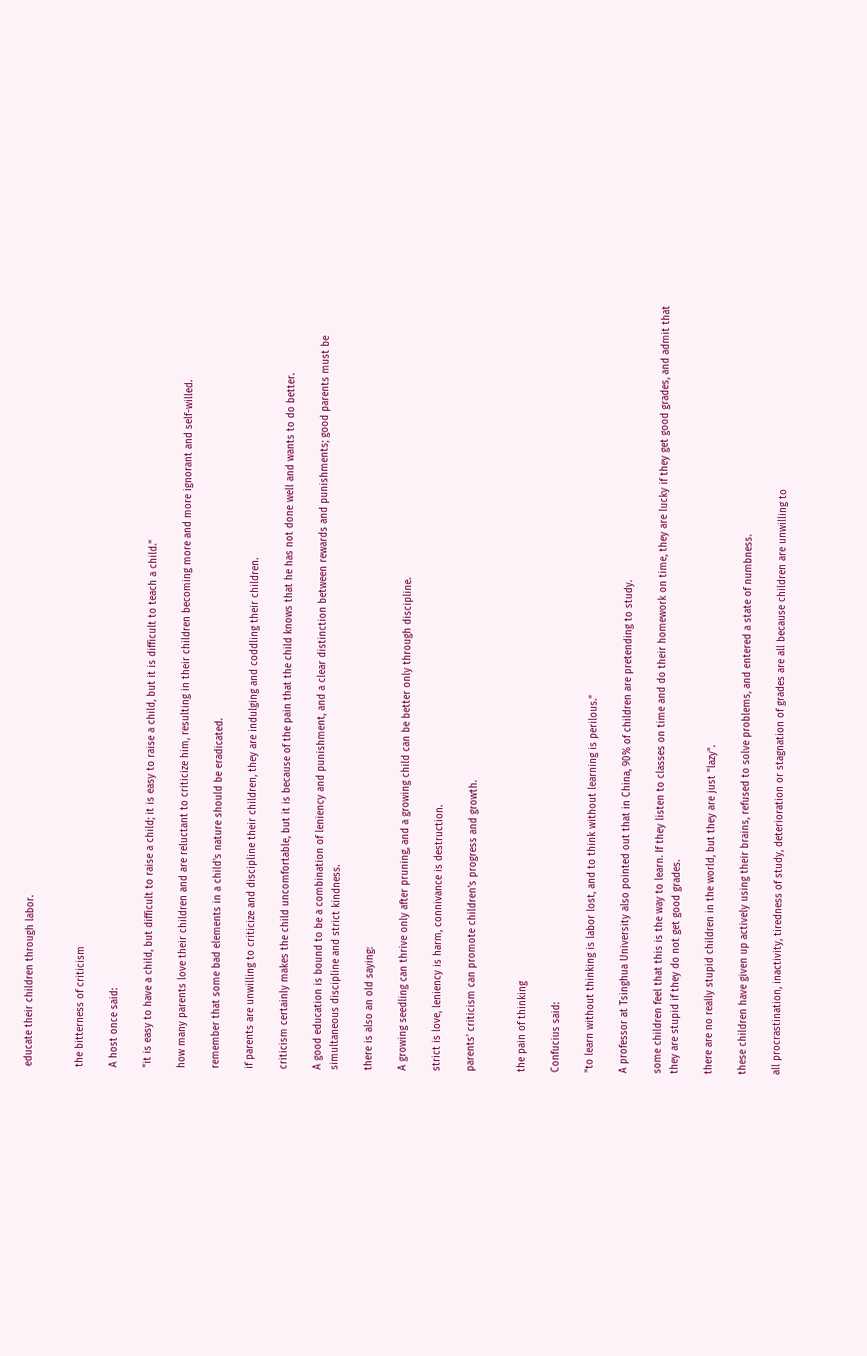educate their children through labor.


the bitterness of criticism

A host once said:

"it is easy to have a child, but difficult to raise a child; it is easy to raise a child, but it is difficult to teach a child."

how many parents love their children and are reluctant to criticize him, resulting in their children becoming more and more ignorant and self-willed.

remember that some bad elements in a child's nature should be eradicated.

if parents are unwilling to criticize and discipline their children, they are indulging and coddling their children.

criticism certainly makes the child uncomfortable, but it is because of the pain that the child knows that he has not done well and wants to do better.

A good education is bound to be a combination of leniency and punishment, and a clear distinction between rewards and punishments; good parents must be simultaneous discipline and strict kindness.

there is also an old saying:

A growing seedling can thrive only after pruning, and a growing child can be better only through discipline.

strict is love, leniency is harm, connivance is destruction.

parents' criticism can promote children's progress and growth.


the pain of thinking

Confucius said:

"to learn without thinking is labor lost, and to think without learning is perilous."

A professor at Tsinghua University also pointed out that in China, 90% of children are pretending to study.

some children feel that this is the way to learn. If they listen to classes on time and do their homework on time, they are lucky if they get good grades, and admit that they are stupid if they do not get good grades.

there are no really stupid children in the world, but they are just "lazy".

these children have given up actively using their brains, refused to solve problems, and entered a state of numbness.

all procrastination, inactivity, tiredness of study, deterioration or stagnation of grades are all because children are unwilling to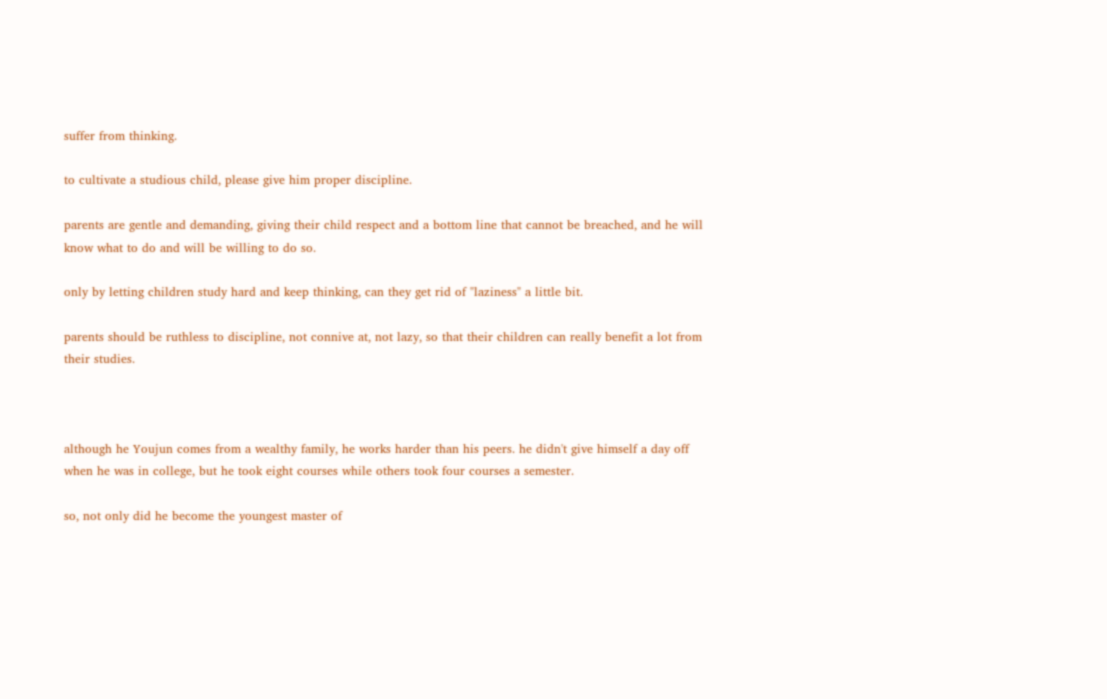suffer from thinking.

to cultivate a studious child, please give him proper discipline.

parents are gentle and demanding, giving their child respect and a bottom line that cannot be breached, and he will know what to do and will be willing to do so.

only by letting children study hard and keep thinking, can they get rid of "laziness" a little bit.

parents should be ruthless to discipline, not connive at, not lazy, so that their children can really benefit a lot from their studies.



although he Youjun comes from a wealthy family, he works harder than his peers. he didn't give himself a day off when he was in college, but he took eight courses while others took four courses a semester.

so, not only did he become the youngest master of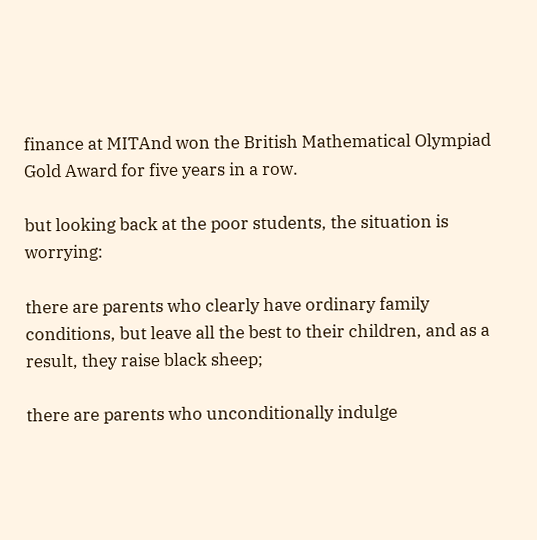finance at MITAnd won the British Mathematical Olympiad Gold Award for five years in a row.

but looking back at the poor students, the situation is worrying:

there are parents who clearly have ordinary family conditions, but leave all the best to their children, and as a result, they raise black sheep;

there are parents who unconditionally indulge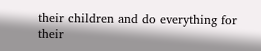their children and do everything for their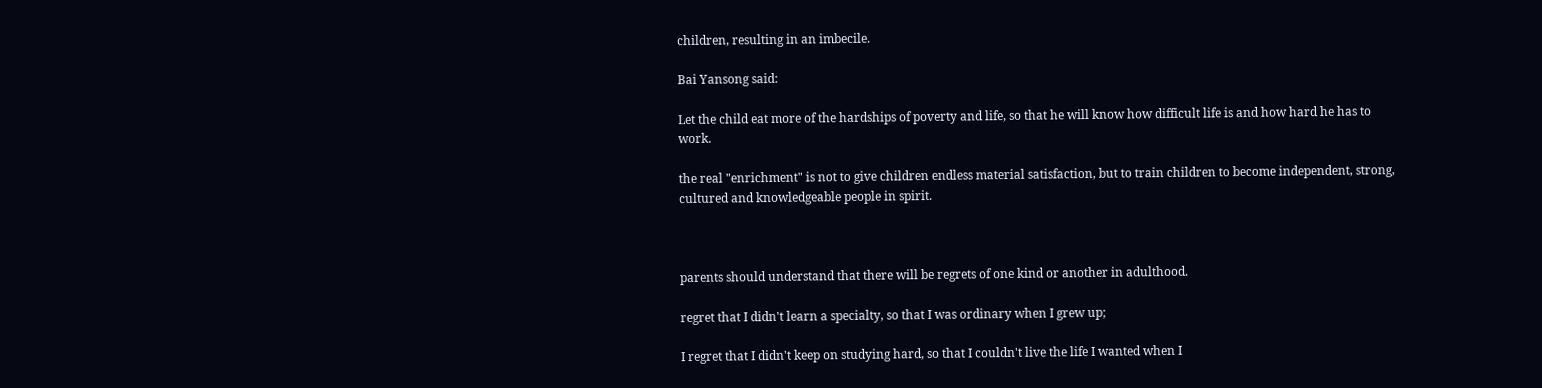children, resulting in an imbecile.

Bai Yansong said:

Let the child eat more of the hardships of poverty and life, so that he will know how difficult life is and how hard he has to work.

the real "enrichment" is not to give children endless material satisfaction, but to train children to become independent, strong, cultured and knowledgeable people in spirit.



parents should understand that there will be regrets of one kind or another in adulthood.

regret that I didn't learn a specialty, so that I was ordinary when I grew up;

I regret that I didn't keep on studying hard, so that I couldn't live the life I wanted when I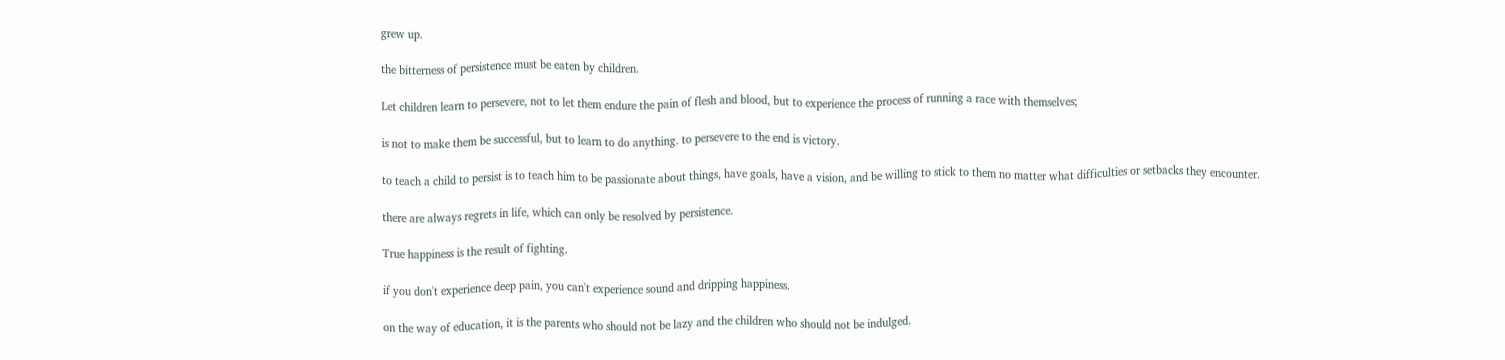grew up.

the bitterness of persistence must be eaten by children.

Let children learn to persevere, not to let them endure the pain of flesh and blood, but to experience the process of running a race with themselves;

is not to make them be successful, but to learn to do anything. to persevere to the end is victory.

to teach a child to persist is to teach him to be passionate about things, have goals, have a vision, and be willing to stick to them no matter what difficulties or setbacks they encounter.

there are always regrets in life, which can only be resolved by persistence.

True happiness is the result of fighting.

if you don't experience deep pain, you can't experience sound and dripping happiness.

on the way of education, it is the parents who should not be lazy and the children who should not be indulged.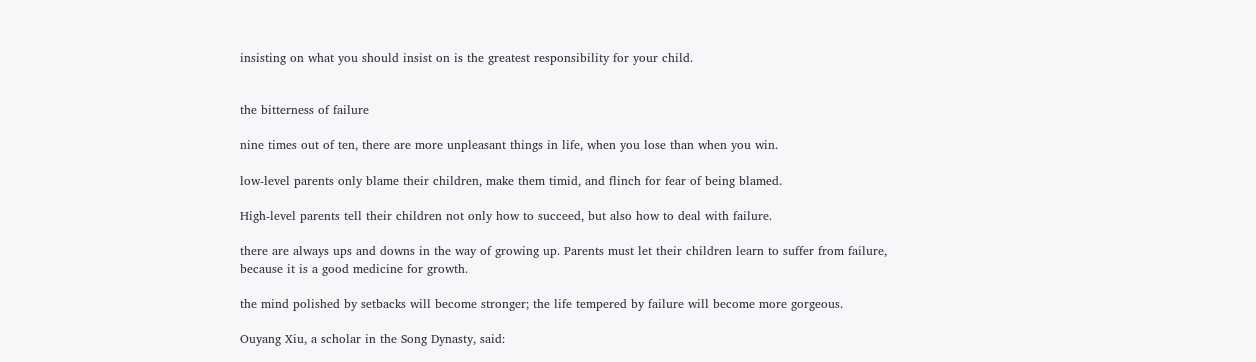insisting on what you should insist on is the greatest responsibility for your child.


the bitterness of failure

nine times out of ten, there are more unpleasant things in life, when you lose than when you win.

low-level parents only blame their children, make them timid, and flinch for fear of being blamed.

High-level parents tell their children not only how to succeed, but also how to deal with failure.

there are always ups and downs in the way of growing up. Parents must let their children learn to suffer from failure, because it is a good medicine for growth.

the mind polished by setbacks will become stronger; the life tempered by failure will become more gorgeous.

Ouyang Xiu, a scholar in the Song Dynasty, said: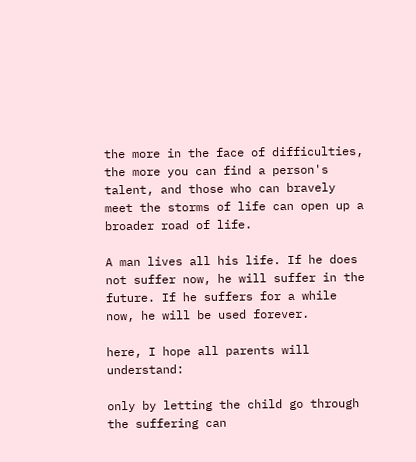the more in the face of difficulties, the more you can find a person's talent, and those who can bravely meet the storms of life can open up a broader road of life.

A man lives all his life. If he does not suffer now, he will suffer in the future. If he suffers for a while now, he will be used forever.

here, I hope all parents will understand:

only by letting the child go through the suffering can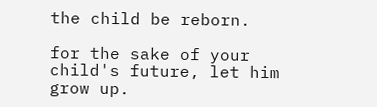the child be reborn.

for the sake of your child's future, let him grow up.